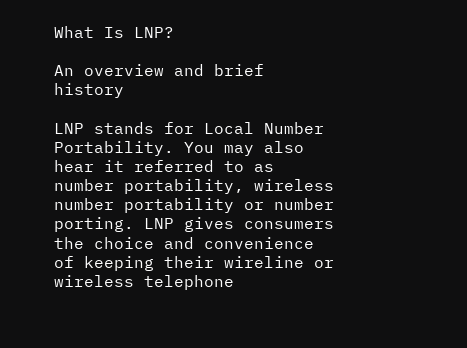What Is LNP?

An overview and brief history

LNP stands for Local Number Portability. You may also hear it referred to as number portability, wireless number portability or number porting. LNP gives consumers the choice and convenience of keeping their wireline or wireless telephone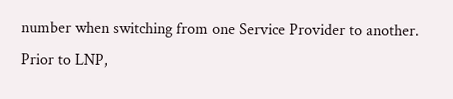number when switching from one Service Provider to another. Prior to LNP,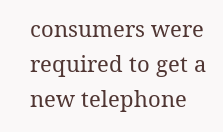consumers were required to get a new telephone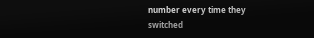number every time they switched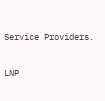Service Providers.

LNP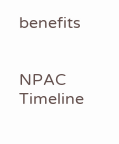benefits


NPAC Timeline